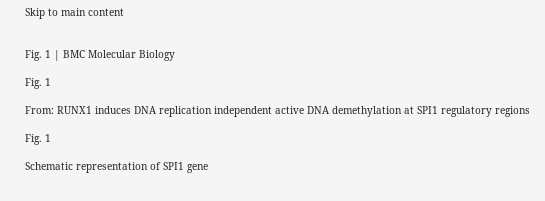Skip to main content


Fig. 1 | BMC Molecular Biology

Fig. 1

From: RUNX1 induces DNA replication independent active DNA demethylation at SPI1 regulatory regions

Fig. 1

Schematic representation of SPI1 gene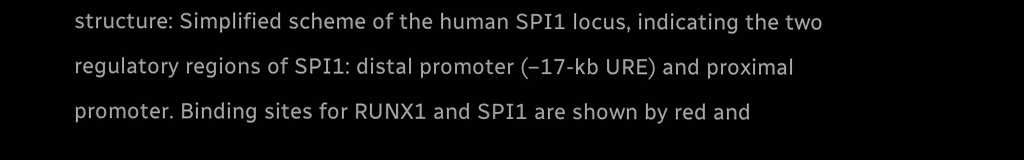structure: Simplified scheme of the human SPI1 locus, indicating the two regulatory regions of SPI1: distal promoter (−17-kb URE) and proximal promoter. Binding sites for RUNX1 and SPI1 are shown by red and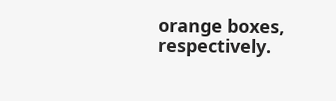orange boxes, respectively.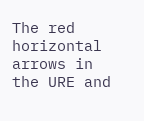The red horizontal arrows in the URE and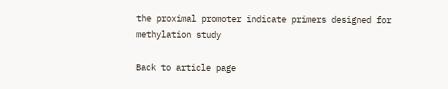the proximal promoter indicate primers designed for methylation study

Back to article page